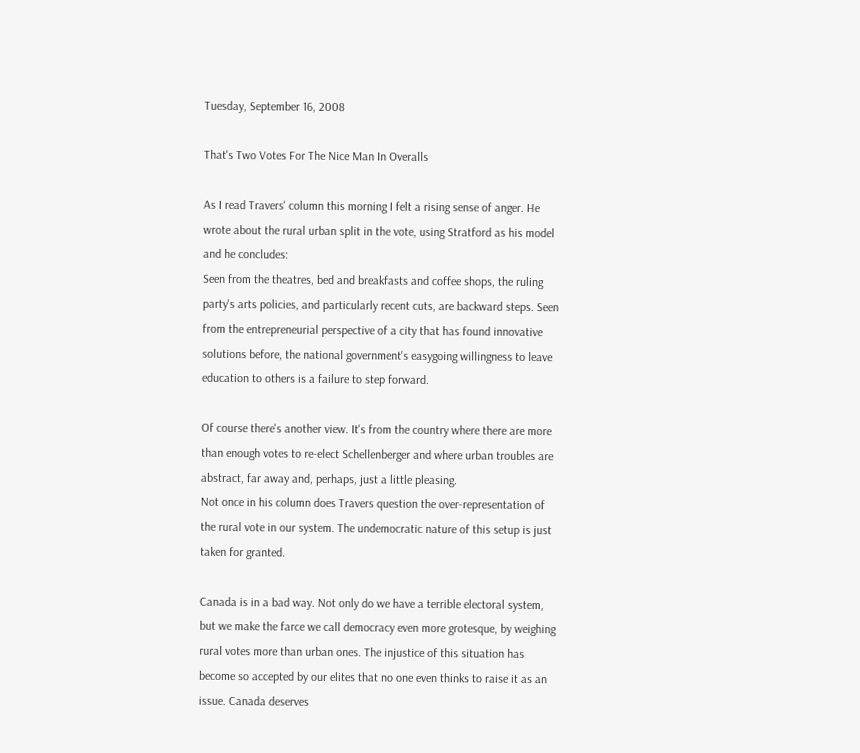Tuesday, September 16, 2008

That's Two Votes For The Nice Man In Overalls

As I read Travers' column this morning I felt a rising sense of anger. He wrote about the rural urban split in the vote, using Stratford as his model and he concludes:
Seen from the theatres, bed and breakfasts and coffee shops, the ruling party's arts policies, and particularly recent cuts, are backward steps. Seen from the entrepreneurial perspective of a city that has found innovative solutions before, the national government's easygoing willingness to leave education to others is a failure to step forward.

Of course there's another view. It's from the country where there are more than enough votes to re-elect Schellenberger and where urban troubles are abstract, far away and, perhaps, just a little pleasing.
Not once in his column does Travers question the over-representation of the rural vote in our system. The undemocratic nature of this setup is just taken for granted.

Canada is in a bad way. Not only do we have a terrible electoral system, but we make the farce we call democracy even more grotesque, by weighing rural votes more than urban ones. The injustice of this situation has become so accepted by our elites that no one even thinks to raise it as an issue. Canada deserves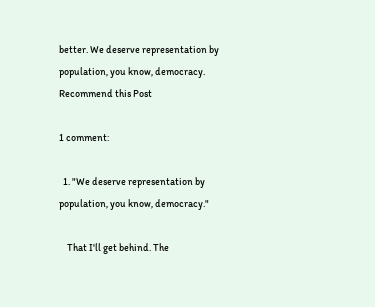better. We deserve representation by population, you know, democracy.
Recommend this Post

1 comment:

  1. "We deserve representation by population, you know, democracy."

    That I'll get behind. The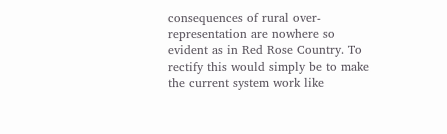consequences of rural over-representation are nowhere so evident as in Red Rose Country. To rectify this would simply be to make the current system work like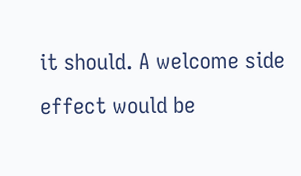it should. A welcome side effect would be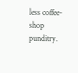less coffee-shop punditry.